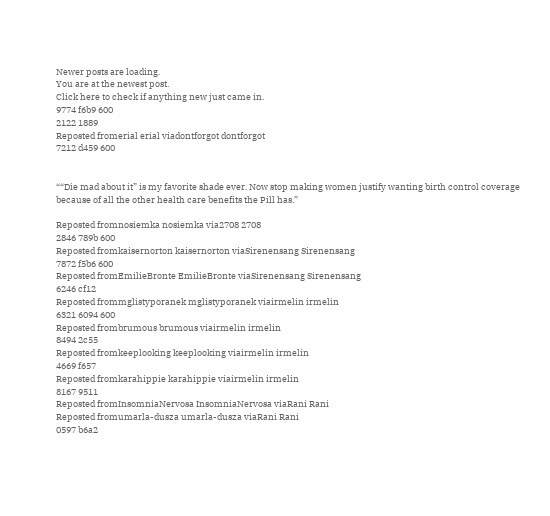Newer posts are loading.
You are at the newest post.
Click here to check if anything new just came in.
9774 f6b9 600
2122 1889
Reposted fromerial erial viadontforgot dontforgot
7212 d459 600


““Die mad about it” is my favorite shade ever. Now stop making women justify wanting birth control coverage because of all the other health care benefits the Pill has.”

Reposted fromnosiemka nosiemka via2708 2708
2846 789b 600
Reposted fromkaisernorton kaisernorton viaSirenensang Sirenensang
7872 f5b6 600
Reposted fromEmilieBronte EmilieBronte viaSirenensang Sirenensang
6246 cf12
Reposted frommglistyporanek mglistyporanek viairmelin irmelin
6321 6094 600
Reposted frombrumous brumous viairmelin irmelin
8494 2c55
Reposted fromkeeplooking keeplooking viairmelin irmelin
4669 f657
Reposted fromkarahippie karahippie viairmelin irmelin
8167 9511
Reposted fromInsomniaNervosa InsomniaNervosa viaRani Rani
Reposted fromumarla-dusza umarla-dusza viaRani Rani
0597 b6a2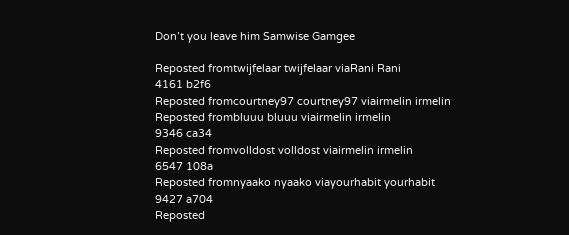Don’t you leave him Samwise Gamgee

Reposted fromtwijfelaar twijfelaar viaRani Rani
4161 b2f6
Reposted fromcourtney97 courtney97 viairmelin irmelin
Reposted frombluuu bluuu viairmelin irmelin
9346 ca34
Reposted fromvolldost volldost viairmelin irmelin
6547 108a
Reposted fromnyaako nyaako viayourhabit yourhabit
9427 a704
Reposted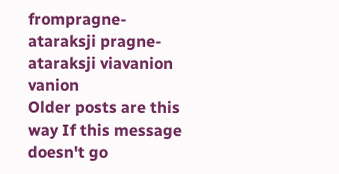frompragne-ataraksji pragne-ataraksji viavanion vanion
Older posts are this way If this message doesn't go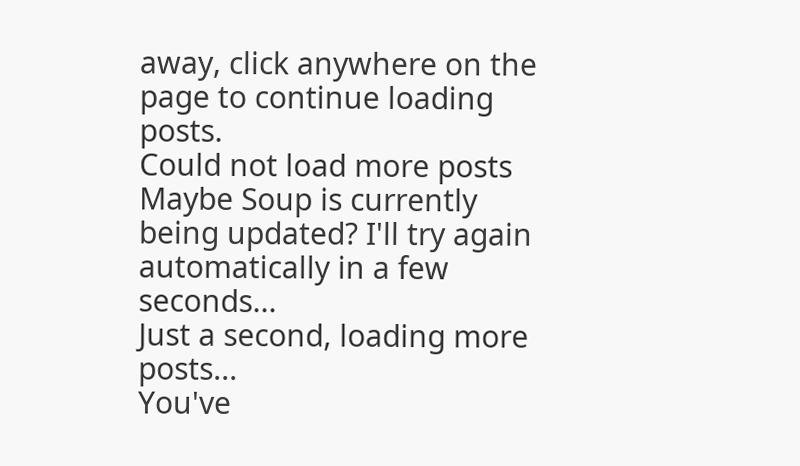away, click anywhere on the page to continue loading posts.
Could not load more posts
Maybe Soup is currently being updated? I'll try again automatically in a few seconds...
Just a second, loading more posts...
You've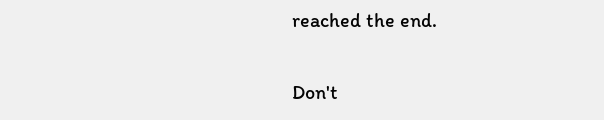reached the end.

Don't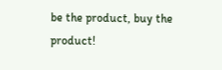be the product, buy the product!